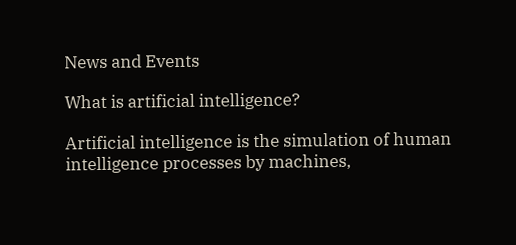News and Events

What is artificial intelligence?

Artificial intelligence is the simulation of human intelligence processes by machines,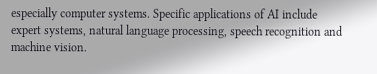especially computer systems. Specific applications of AI include expert systems, natural language processing, speech recognition and machine vision.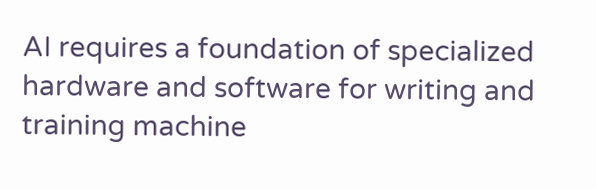AI requires a foundation of specialized hardware and software for writing and training machine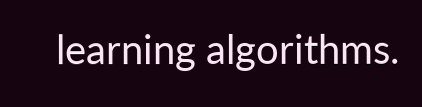learning algorithms.